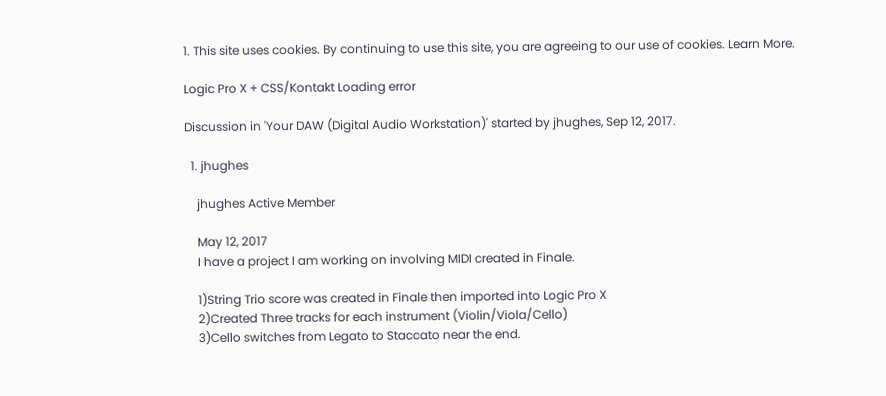1. This site uses cookies. By continuing to use this site, you are agreeing to our use of cookies. Learn More.

Logic Pro X + CSS/Kontakt Loading error

Discussion in 'Your DAW (Digital Audio Workstation)' started by jhughes, Sep 12, 2017.

  1. jhughes

    jhughes Active Member

    May 12, 2017
    I have a project I am working on involving MIDI created in Finale.

    1)String Trio score was created in Finale then imported into Logic Pro X
    2)Created Three tracks for each instrument (Violin/Viola/Cello)
    3)Cello switches from Legato to Staccato near the end.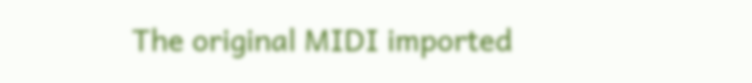The original MIDI imported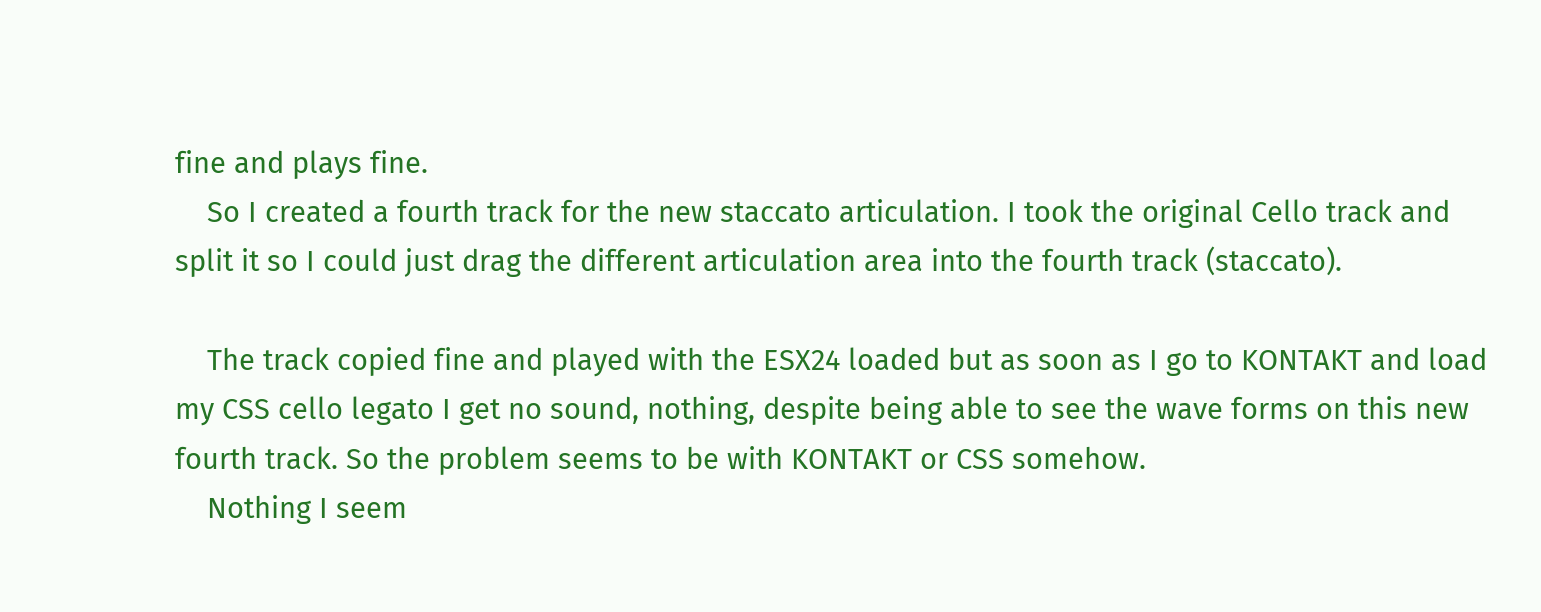fine and plays fine.
    So I created a fourth track for the new staccato articulation. I took the original Cello track and split it so I could just drag the different articulation area into the fourth track (staccato).

    The track copied fine and played with the ESX24 loaded but as soon as I go to KONTAKT and load my CSS cello legato I get no sound, nothing, despite being able to see the wave forms on this new fourth track. So the problem seems to be with KONTAKT or CSS somehow.
    Nothing I seem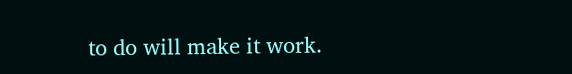to do will make it work.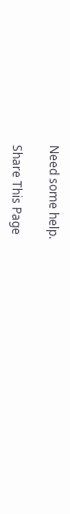Need some help.

Share This Page